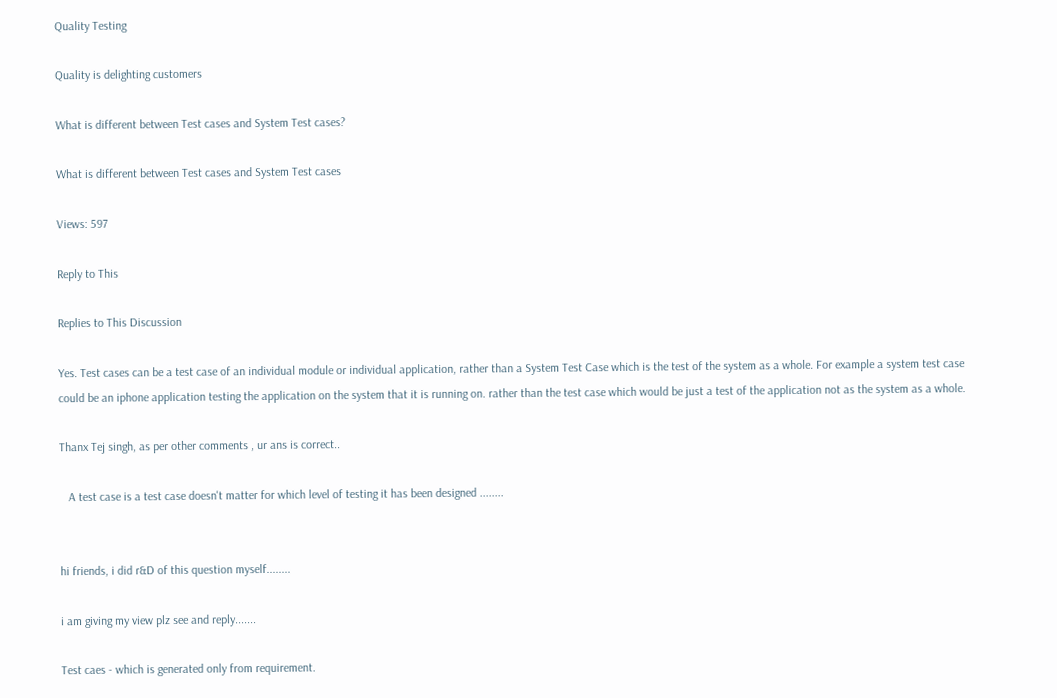Quality Testing

Quality is delighting customers

What is different between Test cases and System Test cases?

What is different between Test cases and System Test cases

Views: 597

Reply to This

Replies to This Discussion

Yes. Test cases can be a test case of an individual module or individual application, rather than a System Test Case which is the test of the system as a whole. For example a system test case could be an iphone application testing the application on the system that it is running on. rather than the test case which would be just a test of the application not as the system as a whole.

Thanx Tej singh, as per other comments , ur ans is correct..

   A test case is a test case doesn't matter for which level of testing it has been designed ........


hi friends, i did r&D of this question myself........

i am giving my view plz see and reply.......

Test caes - which is generated only from requirement.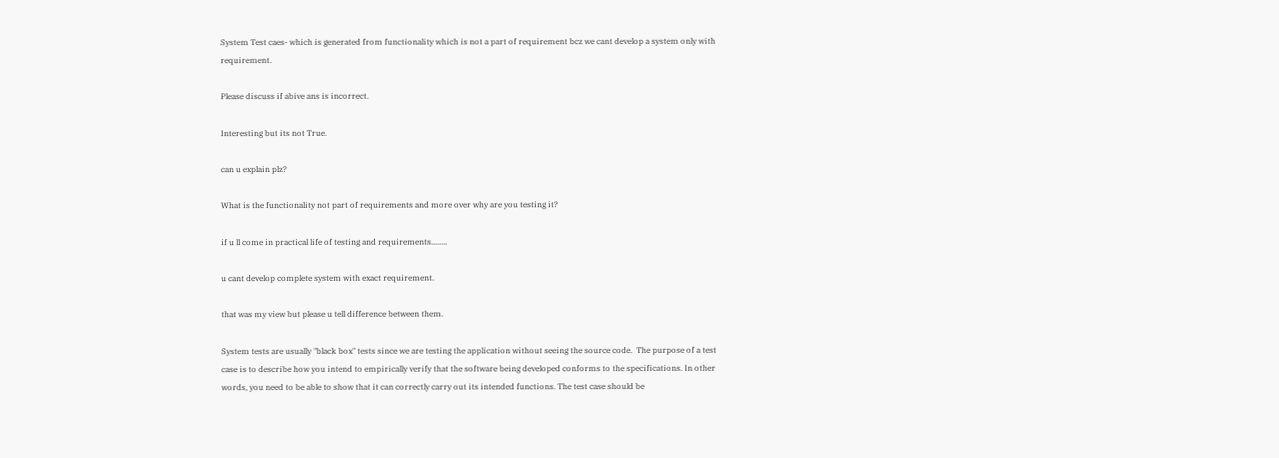System Test caes- which is generated from functionality which is not a part of requirement bcz we cant develop a system only with requirement.

Please discuss if abive ans is incorrect.

Interesting but its not True.

can u explain plz?

What is the functionality not part of requirements and more over why are you testing it?

if u ll come in practical life of testing and requirements........

u cant develop complete system with exact requirement.

that was my view but please u tell difference between them.

System tests are usually "black box" tests since we are testing the application without seeing the source code.  The purpose of a test case is to describe how you intend to empirically verify that the software being developed conforms to the specifications. In other words, you need to be able to show that it can correctly carry out its intended functions. The test case should be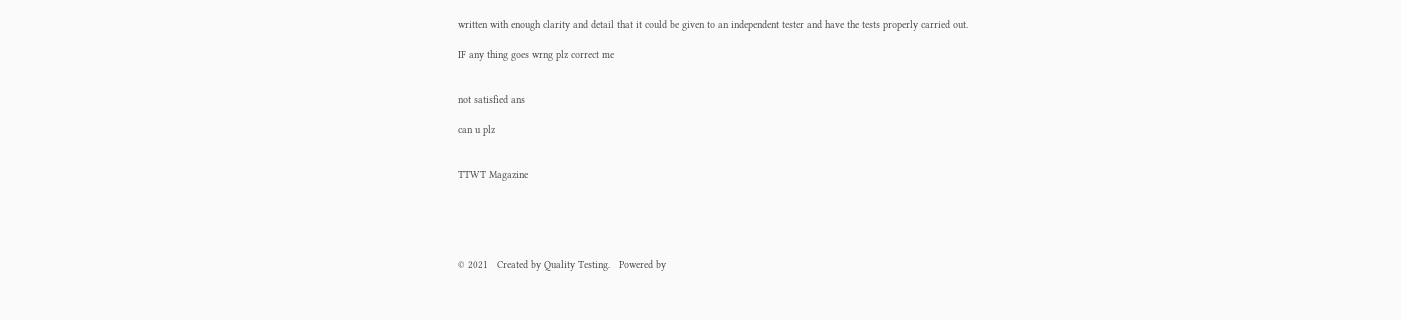written with enough clarity and detail that it could be given to an independent tester and have the tests properly carried out.

IF any thing goes wrng plz correct me


not satisfied ans

can u plz


TTWT Magazine





© 2021   Created by Quality Testing.   Powered by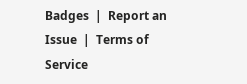Badges  |  Report an Issue  |  Terms of Service